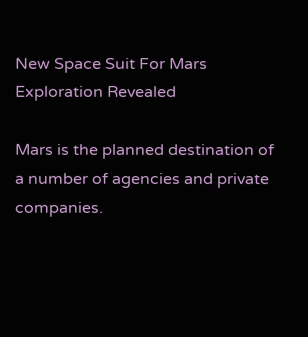New Space Suit For Mars Exploration Revealed

Mars is the planned destination of a number of agencies and private companies.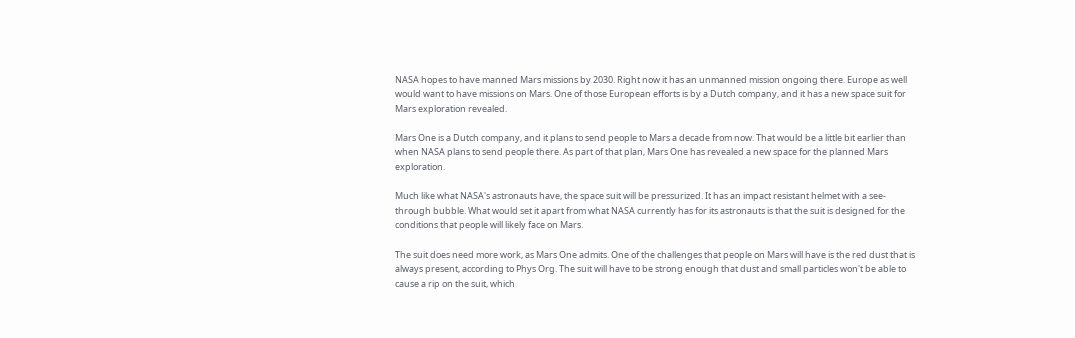NASA hopes to have manned Mars missions by 2030. Right now it has an unmanned mission ongoing there. Europe as well would want to have missions on Mars. One of those European efforts is by a Dutch company, and it has a new space suit for Mars exploration revealed.

Mars One is a Dutch company, and it plans to send people to Mars a decade from now. That would be a little bit earlier than when NASA plans to send people there. As part of that plan, Mars One has revealed a new space for the planned Mars exploration.

Much like what NASA's astronauts have, the space suit will be pressurized. It has an impact resistant helmet with a see-through bubble. What would set it apart from what NASA currently has for its astronauts is that the suit is designed for the conditions that people will likely face on Mars.

The suit does need more work, as Mars One admits. One of the challenges that people on Mars will have is the red dust that is always present, according to Phys Org. The suit will have to be strong enough that dust and small particles won't be able to cause a rip on the suit, which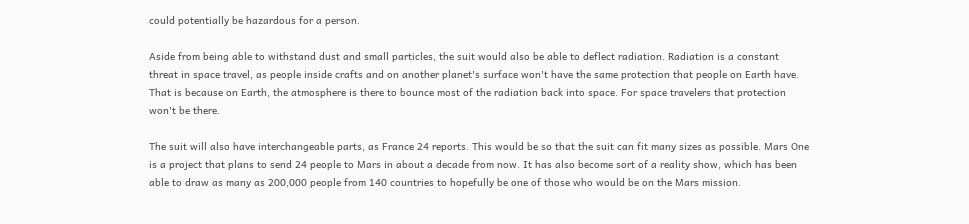could potentially be hazardous for a person.

Aside from being able to withstand dust and small particles, the suit would also be able to deflect radiation. Radiation is a constant threat in space travel, as people inside crafts and on another planet's surface won't have the same protection that people on Earth have. That is because on Earth, the atmosphere is there to bounce most of the radiation back into space. For space travelers that protection won't be there.

The suit will also have interchangeable parts, as France 24 reports. This would be so that the suit can fit many sizes as possible. Mars One is a project that plans to send 24 people to Mars in about a decade from now. It has also become sort of a reality show, which has been able to draw as many as 200,000 people from 140 countries to hopefully be one of those who would be on the Mars mission.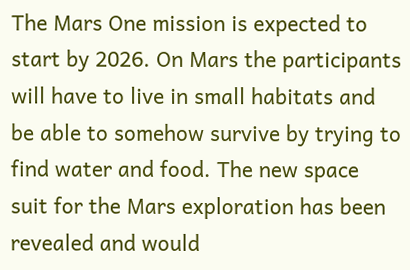The Mars One mission is expected to start by 2026. On Mars the participants will have to live in small habitats and be able to somehow survive by trying to find water and food. The new space suit for the Mars exploration has been revealed and would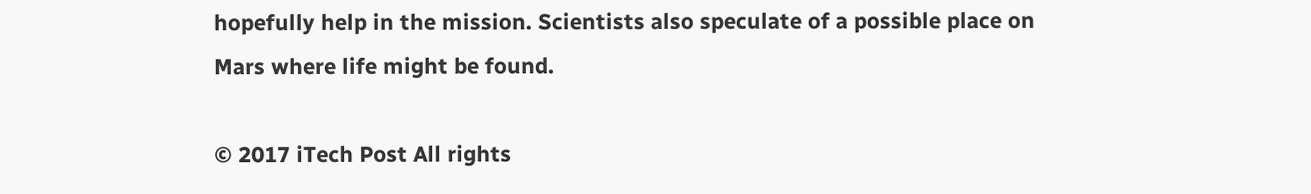hopefully help in the mission. Scientists also speculate of a possible place on Mars where life might be found.

© 2017 iTech Post All rights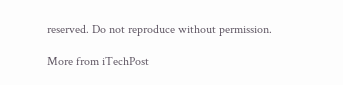reserved. Do not reproduce without permission.

More from iTechPost